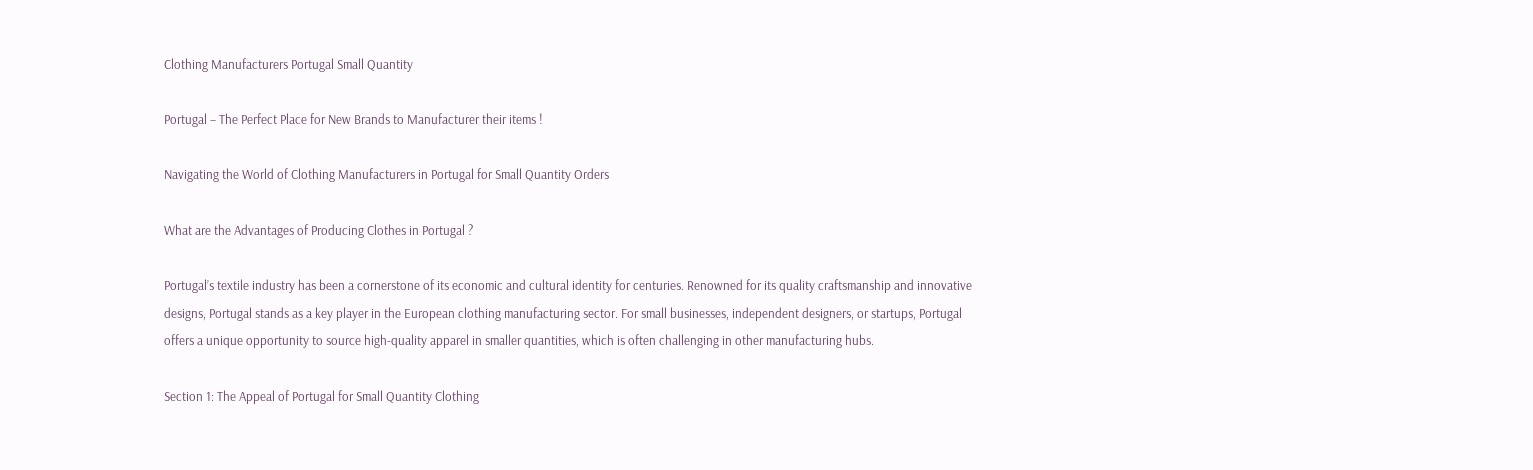Clothing Manufacturers Portugal Small Quantity

Portugal – The Perfect Place for New Brands to Manufacturer their items !

Navigating the World of Clothing Manufacturers in Portugal for Small Quantity Orders

What are the Advantages of Producing Clothes in Portugal ?

Portugal’s textile industry has been a cornerstone of its economic and cultural identity for centuries. Renowned for its quality craftsmanship and innovative designs, Portugal stands as a key player in the European clothing manufacturing sector. For small businesses, independent designers, or startups, Portugal offers a unique opportunity to source high-quality apparel in smaller quantities, which is often challenging in other manufacturing hubs.

Section 1: The Appeal of Portugal for Small Quantity Clothing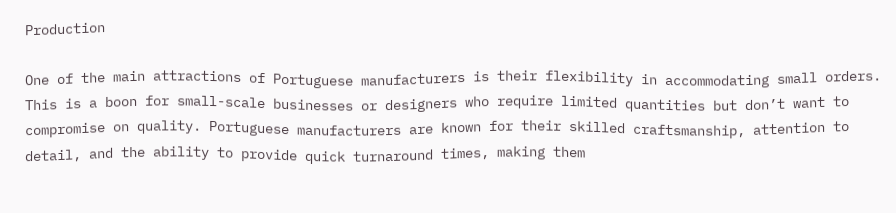Production

One of the main attractions of Portuguese manufacturers is their flexibility in accommodating small orders. This is a boon for small-scale businesses or designers who require limited quantities but don’t want to compromise on quality. Portuguese manufacturers are known for their skilled craftsmanship, attention to detail, and the ability to provide quick turnaround times, making them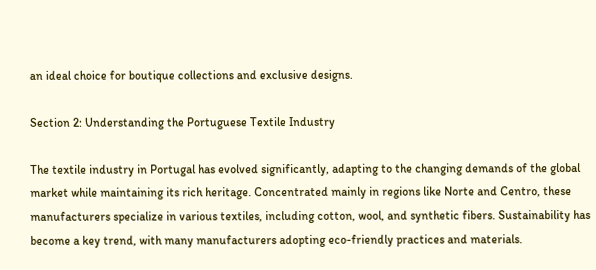an ideal choice for boutique collections and exclusive designs.

Section 2: Understanding the Portuguese Textile Industry

The textile industry in Portugal has evolved significantly, adapting to the changing demands of the global market while maintaining its rich heritage. Concentrated mainly in regions like Norte and Centro, these manufacturers specialize in various textiles, including cotton, wool, and synthetic fibers. Sustainability has become a key trend, with many manufacturers adopting eco-friendly practices and materials.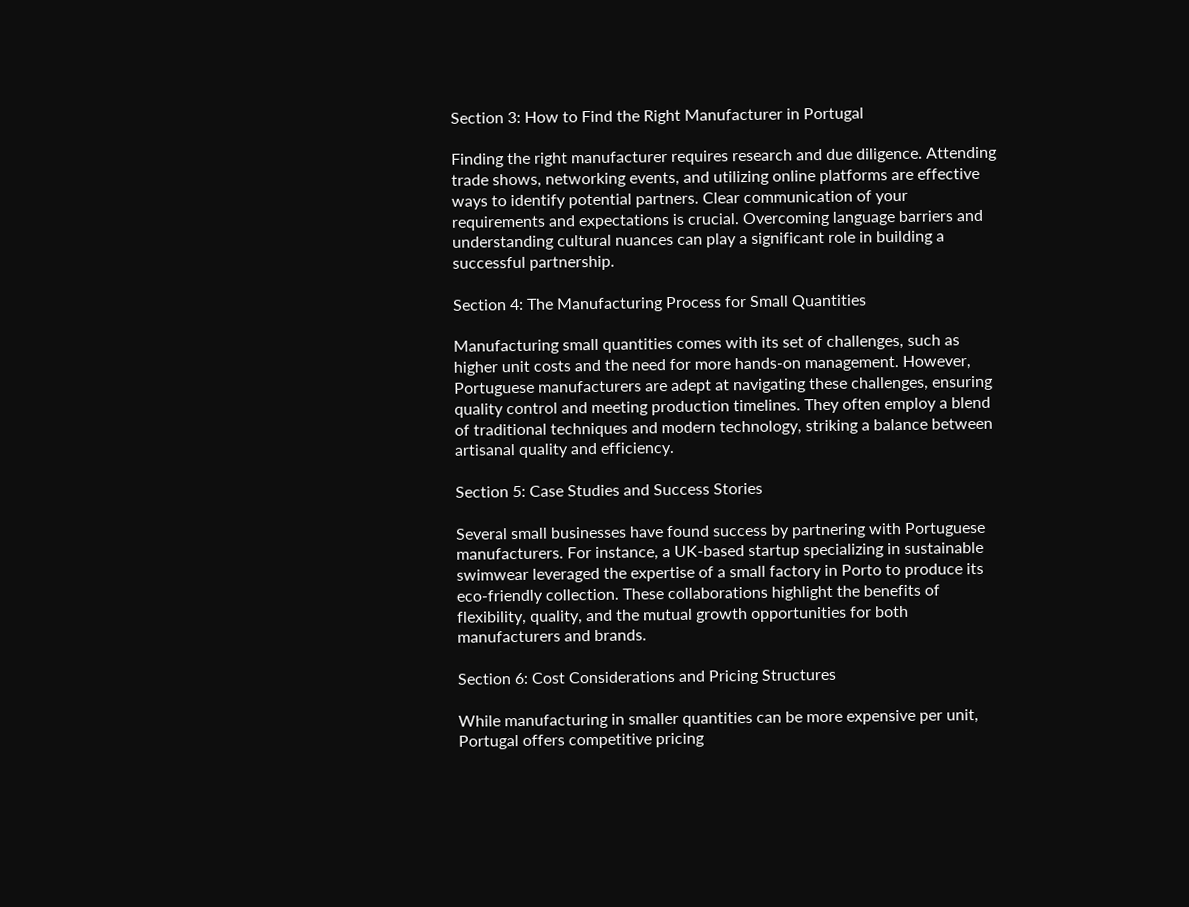Section 3: How to Find the Right Manufacturer in Portugal

Finding the right manufacturer requires research and due diligence. Attending trade shows, networking events, and utilizing online platforms are effective ways to identify potential partners. Clear communication of your requirements and expectations is crucial. Overcoming language barriers and understanding cultural nuances can play a significant role in building a successful partnership.

Section 4: The Manufacturing Process for Small Quantities

Manufacturing small quantities comes with its set of challenges, such as higher unit costs and the need for more hands-on management. However, Portuguese manufacturers are adept at navigating these challenges, ensuring quality control and meeting production timelines. They often employ a blend of traditional techniques and modern technology, striking a balance between artisanal quality and efficiency.

Section 5: Case Studies and Success Stories

Several small businesses have found success by partnering with Portuguese manufacturers. For instance, a UK-based startup specializing in sustainable swimwear leveraged the expertise of a small factory in Porto to produce its eco-friendly collection. These collaborations highlight the benefits of flexibility, quality, and the mutual growth opportunities for both manufacturers and brands.

Section 6: Cost Considerations and Pricing Structures

While manufacturing in smaller quantities can be more expensive per unit, Portugal offers competitive pricing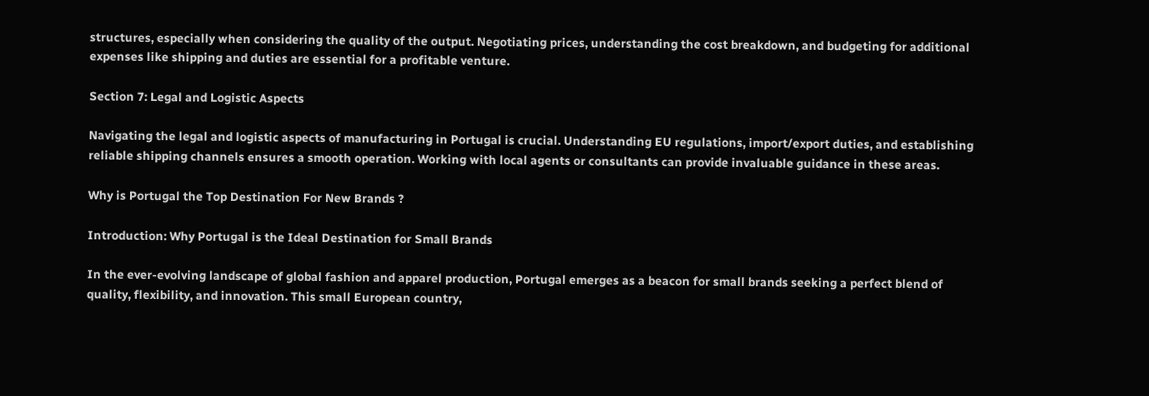structures, especially when considering the quality of the output. Negotiating prices, understanding the cost breakdown, and budgeting for additional expenses like shipping and duties are essential for a profitable venture.

Section 7: Legal and Logistic Aspects

Navigating the legal and logistic aspects of manufacturing in Portugal is crucial. Understanding EU regulations, import/export duties, and establishing reliable shipping channels ensures a smooth operation. Working with local agents or consultants can provide invaluable guidance in these areas.

Why is Portugal the Top Destination For New Brands ?

Introduction: Why Portugal is the Ideal Destination for Small Brands

In the ever-evolving landscape of global fashion and apparel production, Portugal emerges as a beacon for small brands seeking a perfect blend of quality, flexibility, and innovation. This small European country,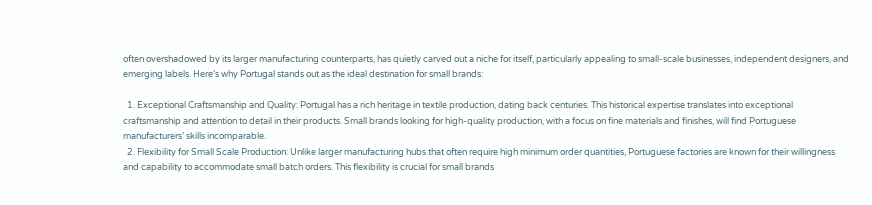often overshadowed by its larger manufacturing counterparts, has quietly carved out a niche for itself, particularly appealing to small-scale businesses, independent designers, and emerging labels. Here’s why Portugal stands out as the ideal destination for small brands:

  1. Exceptional Craftsmanship and Quality: Portugal has a rich heritage in textile production, dating back centuries. This historical expertise translates into exceptional craftsmanship and attention to detail in their products. Small brands looking for high-quality production, with a focus on fine materials and finishes, will find Portuguese manufacturers’ skills incomparable.
  2. Flexibility for Small Scale Production: Unlike larger manufacturing hubs that often require high minimum order quantities, Portuguese factories are known for their willingness and capability to accommodate small batch orders. This flexibility is crucial for small brands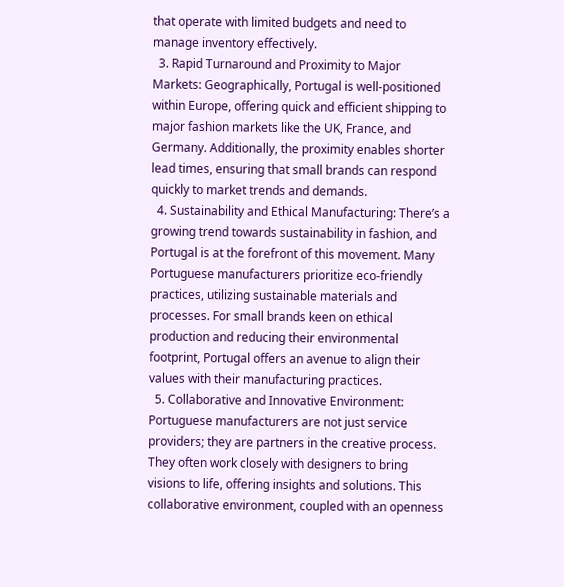that operate with limited budgets and need to manage inventory effectively.
  3. Rapid Turnaround and Proximity to Major Markets: Geographically, Portugal is well-positioned within Europe, offering quick and efficient shipping to major fashion markets like the UK, France, and Germany. Additionally, the proximity enables shorter lead times, ensuring that small brands can respond quickly to market trends and demands.
  4. Sustainability and Ethical Manufacturing: There’s a growing trend towards sustainability in fashion, and Portugal is at the forefront of this movement. Many Portuguese manufacturers prioritize eco-friendly practices, utilizing sustainable materials and processes. For small brands keen on ethical production and reducing their environmental footprint, Portugal offers an avenue to align their values with their manufacturing practices.
  5. Collaborative and Innovative Environment: Portuguese manufacturers are not just service providers; they are partners in the creative process. They often work closely with designers to bring visions to life, offering insights and solutions. This collaborative environment, coupled with an openness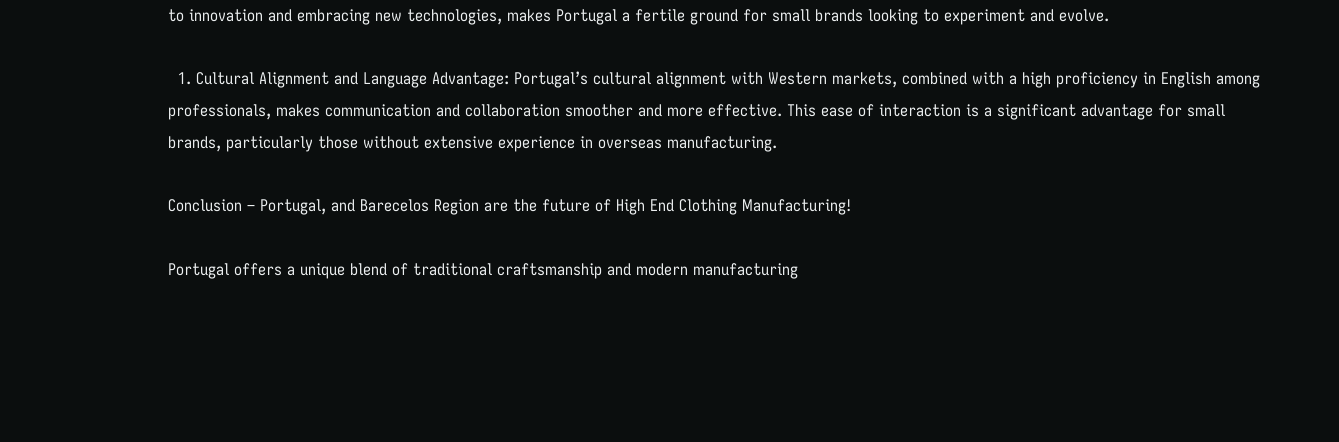to innovation and embracing new technologies, makes Portugal a fertile ground for small brands looking to experiment and evolve.

  1. Cultural Alignment and Language Advantage: Portugal’s cultural alignment with Western markets, combined with a high proficiency in English among professionals, makes communication and collaboration smoother and more effective. This ease of interaction is a significant advantage for small brands, particularly those without extensive experience in overseas manufacturing.

Conclusion – Portugal, and Barecelos Region are the future of High End Clothing Manufacturing!

Portugal offers a unique blend of traditional craftsmanship and modern manufacturing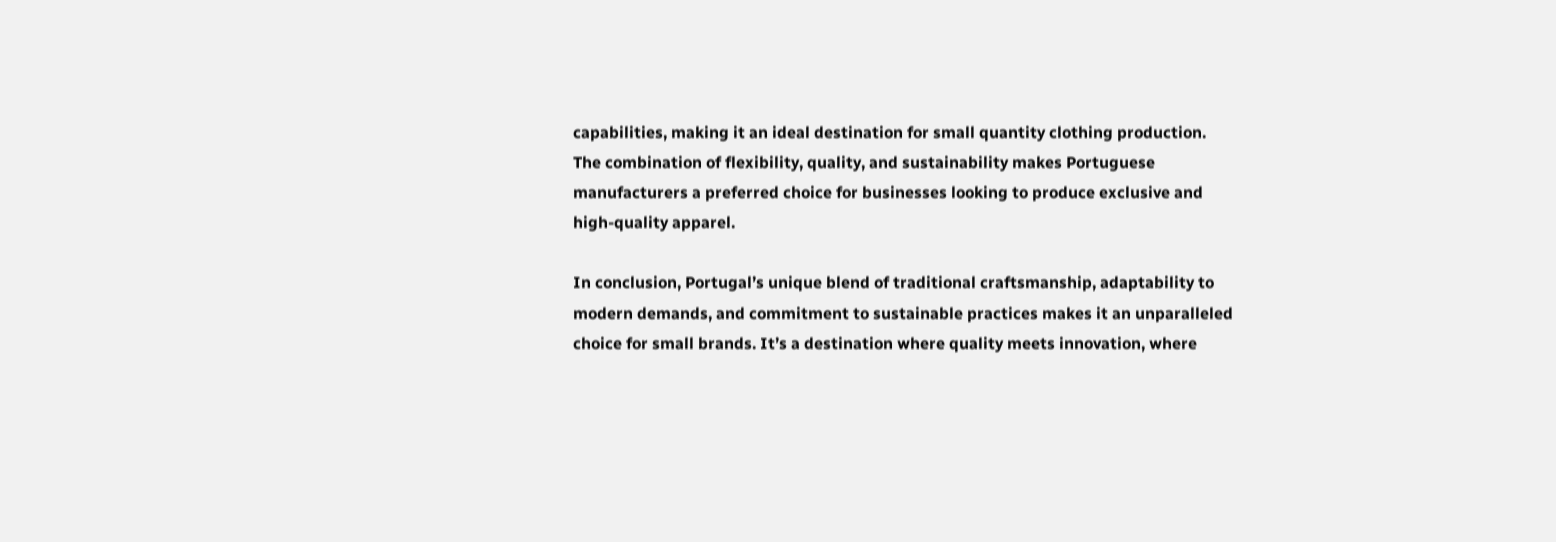capabilities, making it an ideal destination for small quantity clothing production. The combination of flexibility, quality, and sustainability makes Portuguese manufacturers a preferred choice for businesses looking to produce exclusive and high-quality apparel.

In conclusion, Portugal’s unique blend of traditional craftsmanship, adaptability to modern demands, and commitment to sustainable practices makes it an unparalleled choice for small brands. It’s a destination where quality meets innovation, where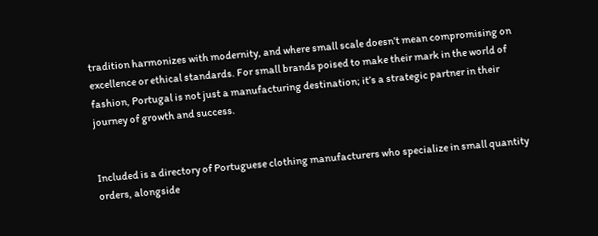tradition harmonizes with modernity, and where small scale doesn’t mean compromising on excellence or ethical standards. For small brands poised to make their mark in the world of fashion, Portugal is not just a manufacturing destination; it’s a strategic partner in their journey of growth and success.


Included is a directory of Portuguese clothing manufacturers who specialize in small quantity orders, alongside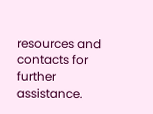resources and contacts for further assistance.